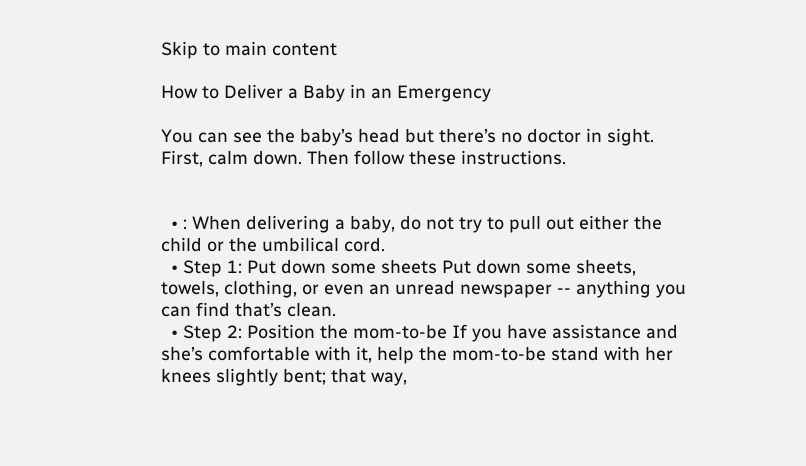Skip to main content

How to Deliver a Baby in an Emergency

You can see the baby’s head but there’s no doctor in sight. First, calm down. Then follow these instructions.


  • : When delivering a baby, do not try to pull out either the child or the umbilical cord.
  • Step 1: Put down some sheets Put down some sheets, towels, clothing, or even an unread newspaper -- anything you can find that’s clean.
  • Step 2: Position the mom-to-be If you have assistance and she’s comfortable with it, help the mom-to-be stand with her knees slightly bent; that way,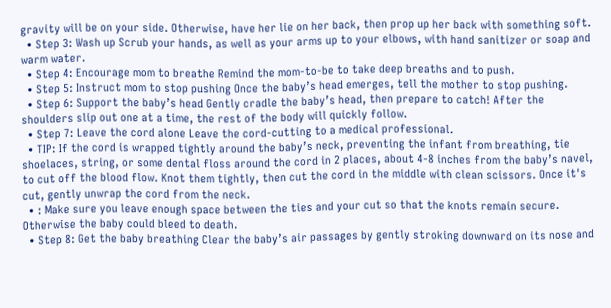gravity will be on your side. Otherwise, have her lie on her back, then prop up her back with something soft.
  • Step 3: Wash up Scrub your hands, as well as your arms up to your elbows, with hand sanitizer or soap and warm water.
  • Step 4: Encourage mom to breathe Remind the mom-to-be to take deep breaths and to push.
  • Step 5: Instruct mom to stop pushing Once the baby’s head emerges, tell the mother to stop pushing.
  • Step 6: Support the baby’s head Gently cradle the baby’s head, then prepare to catch! After the shoulders slip out one at a time, the rest of the body will quickly follow.
  • Step 7: Leave the cord alone Leave the cord-cutting to a medical professional.
  • TIP: If the cord is wrapped tightly around the baby’s neck, preventing the infant from breathing, tie shoelaces, string, or some dental floss around the cord in 2 places, about 4-8 inches from the baby’s navel, to cut off the blood flow. Knot them tightly, then cut the cord in the middle with clean scissors. Once it's cut, gently unwrap the cord from the neck.
  • : Make sure you leave enough space between the ties and your cut so that the knots remain secure. Otherwise the baby could bleed to death.
  • Step 8: Get the baby breathing Clear the baby’s air passages by gently stroking downward on its nose and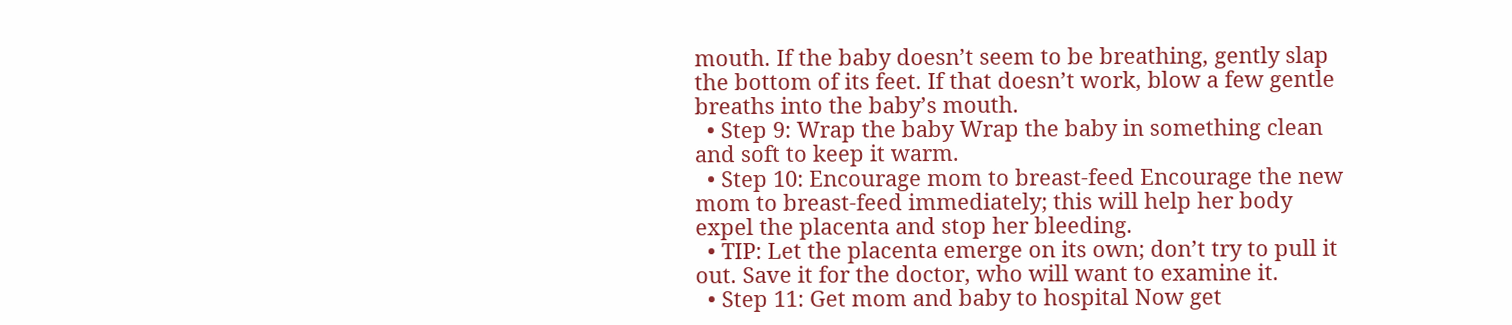mouth. If the baby doesn’t seem to be breathing, gently slap the bottom of its feet. If that doesn’t work, blow a few gentle breaths into the baby’s mouth.
  • Step 9: Wrap the baby Wrap the baby in something clean and soft to keep it warm.
  • Step 10: Encourage mom to breast-feed Encourage the new mom to breast-feed immediately; this will help her body expel the placenta and stop her bleeding.
  • TIP: Let the placenta emerge on its own; don’t try to pull it out. Save it for the doctor, who will want to examine it.
  • Step 11: Get mom and baby to hospital Now get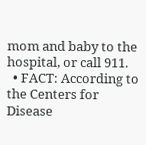mom and baby to the hospital, or call 911.
  • FACT: According to the Centers for Disease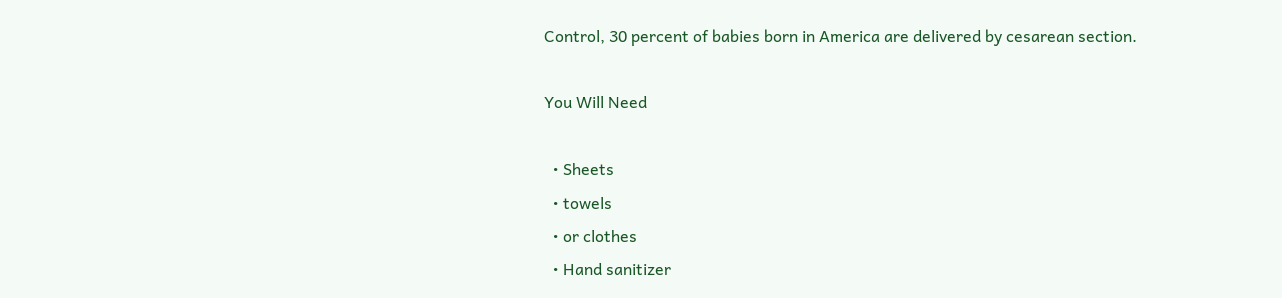Control, 30 percent of babies born in America are delivered by cesarean section.

You Will Need

  • Sheets
  • towels
  • or clothes
  • Hand sanitizer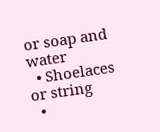or soap and water
  • Shoelaces or string
  •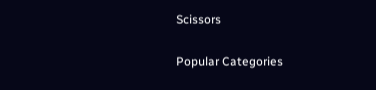Scissors

Popular Categories